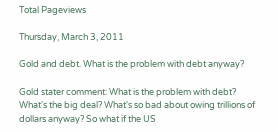Total Pageviews

Thursday, March 3, 2011

Gold and debt. What is the problem with debt anyway?

Gold stater comment: What is the problem with debt? What's the big deal? What's so bad about owing trillions of dollars anyway? So what if the US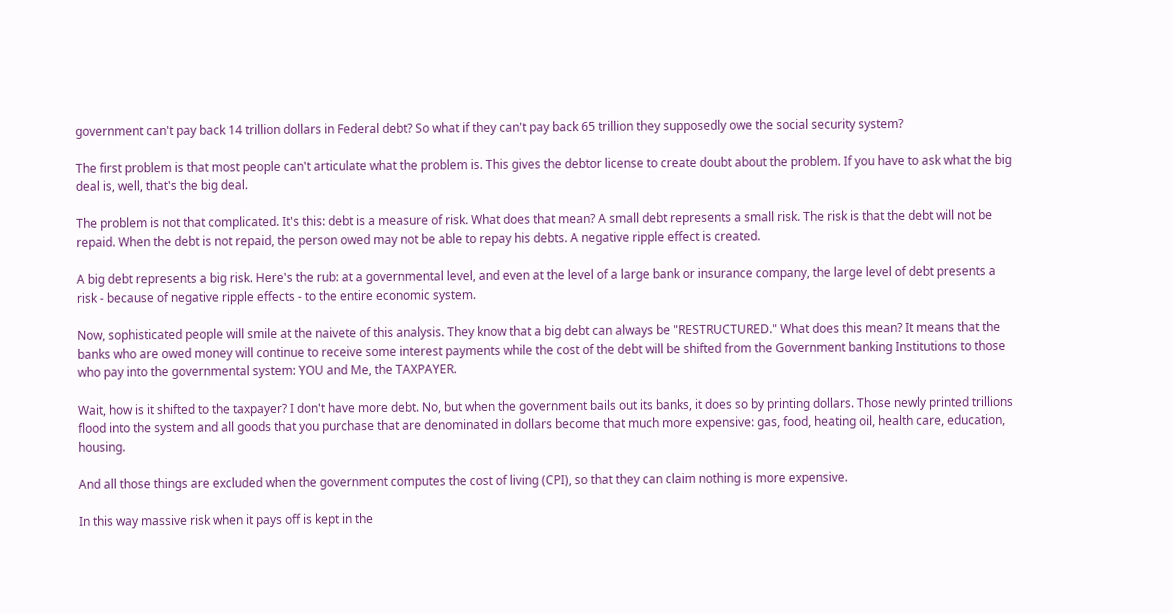government can't pay back 14 trillion dollars in Federal debt? So what if they can't pay back 65 trillion they supposedly owe the social security system?

The first problem is that most people can't articulate what the problem is. This gives the debtor license to create doubt about the problem. If you have to ask what the big deal is, well, that's the big deal.

The problem is not that complicated. It's this: debt is a measure of risk. What does that mean? A small debt represents a small risk. The risk is that the debt will not be repaid. When the debt is not repaid, the person owed may not be able to repay his debts. A negative ripple effect is created.

A big debt represents a big risk. Here's the rub: at a governmental level, and even at the level of a large bank or insurance company, the large level of debt presents a risk - because of negative ripple effects - to the entire economic system.

Now, sophisticated people will smile at the naivete of this analysis. They know that a big debt can always be "RESTRUCTURED." What does this mean? It means that the banks who are owed money will continue to receive some interest payments while the cost of the debt will be shifted from the Government banking Institutions to those who pay into the governmental system: YOU and Me, the TAXPAYER.

Wait, how is it shifted to the taxpayer? I don't have more debt. No, but when the government bails out its banks, it does so by printing dollars. Those newly printed trillions flood into the system and all goods that you purchase that are denominated in dollars become that much more expensive: gas, food, heating oil, health care, education, housing.

And all those things are excluded when the government computes the cost of living (CPI), so that they can claim nothing is more expensive.

In this way massive risk when it pays off is kept in the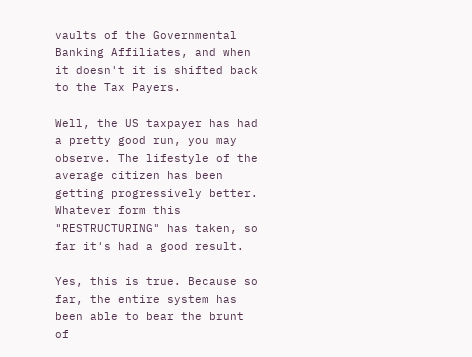vaults of the Governmental Banking Affiliates, and when it doesn't it is shifted back to the Tax Payers.

Well, the US taxpayer has had a pretty good run, you may observe. The lifestyle of the average citizen has been getting progressively better. Whatever form this "RESTRUCTURING" has taken, so far it's had a good result.

Yes, this is true. Because so far, the entire system has been able to bear the brunt of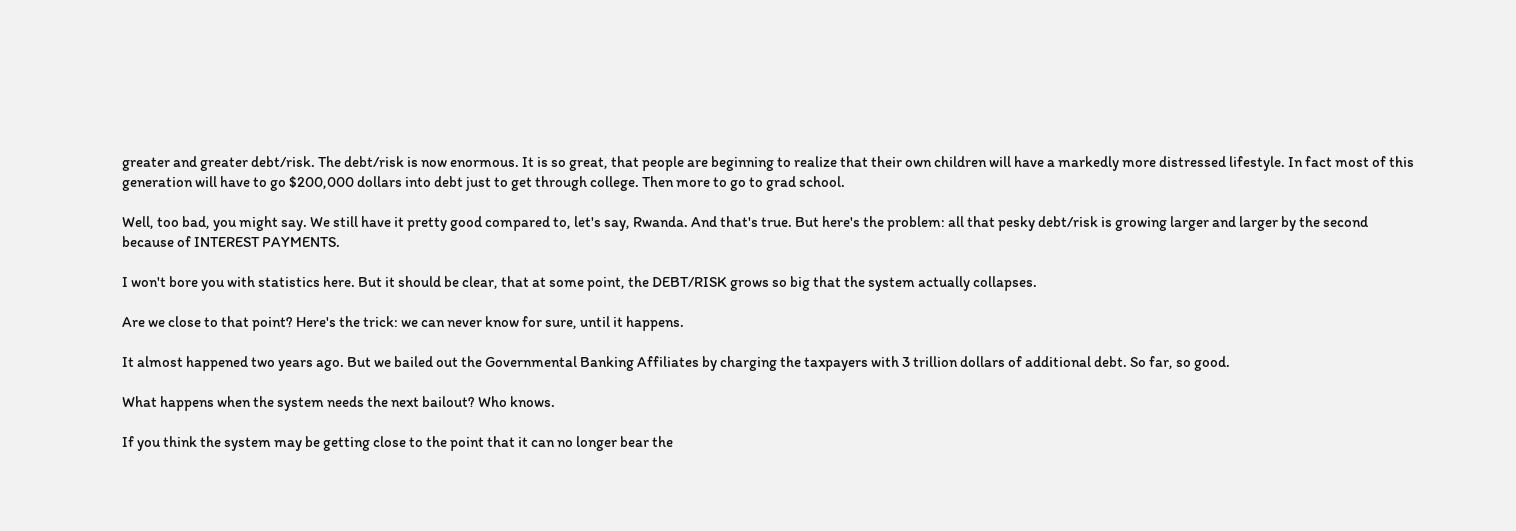greater and greater debt/risk. The debt/risk is now enormous. It is so great, that people are beginning to realize that their own children will have a markedly more distressed lifestyle. In fact most of this generation will have to go $200,000 dollars into debt just to get through college. Then more to go to grad school.

Well, too bad, you might say. We still have it pretty good compared to, let's say, Rwanda. And that's true. But here's the problem: all that pesky debt/risk is growing larger and larger by the second because of INTEREST PAYMENTS.

I won't bore you with statistics here. But it should be clear, that at some point, the DEBT/RISK grows so big that the system actually collapses.

Are we close to that point? Here's the trick: we can never know for sure, until it happens.

It almost happened two years ago. But we bailed out the Governmental Banking Affiliates by charging the taxpayers with 3 trillion dollars of additional debt. So far, so good.

What happens when the system needs the next bailout? Who knows.

If you think the system may be getting close to the point that it can no longer bear the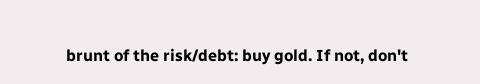brunt of the risk/debt: buy gold. If not, don't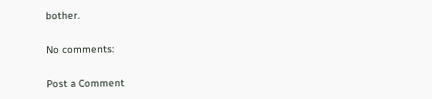bother.

No comments:

Post a Comment